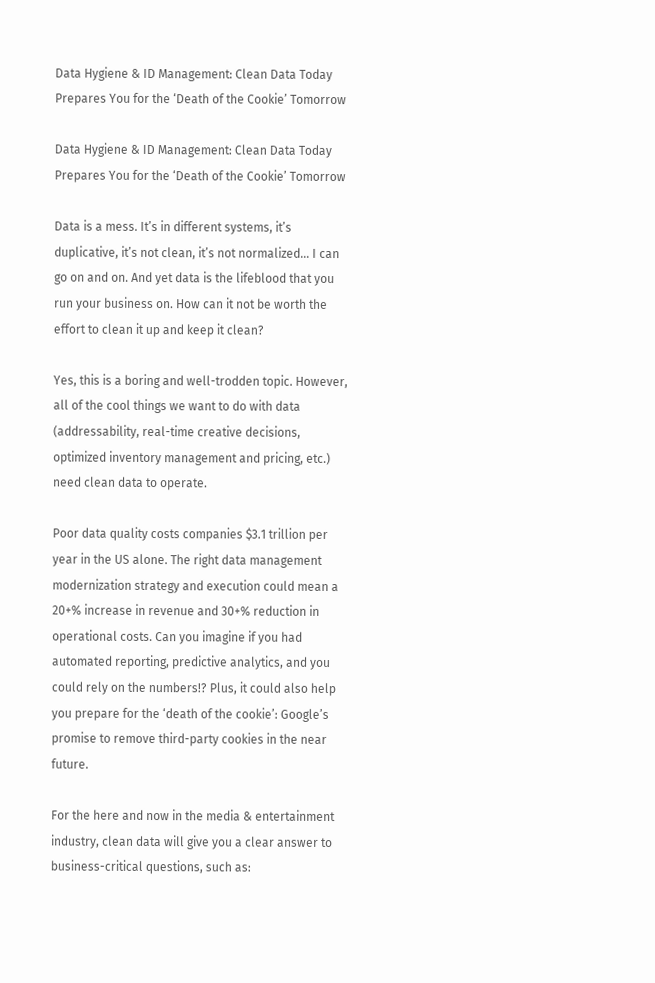Data Hygiene & ID Management: Clean Data Today Prepares You for the ‘Death of the Cookie’ Tomorrow

Data Hygiene & ID Management: Clean Data Today Prepares You for the ‘Death of the Cookie’ Tomorrow

Data is a mess. It’s in different systems, it’s duplicative, it’s not clean, it’s not normalized… I can go on and on. And yet data is the lifeblood that you run your business on. How can it not be worth the effort to clean it up and keep it clean?

Yes, this is a boring and well-trodden topic. However, all of the cool things we want to do with data (addressability, real-time creative decisions, optimized inventory management and pricing, etc.) need clean data to operate.

Poor data quality costs companies $3.1 trillion per year in the US alone. The right data management modernization strategy and execution could mean a 20+% increase in revenue and 30+% reduction in operational costs. Can you imagine if you had automated reporting, predictive analytics, and you could rely on the numbers!? Plus, it could also help you prepare for the ‘death of the cookie’: Google’s promise to remove third-party cookies in the near future.

For the here and now in the media & entertainment industry, clean data will give you a clear answer to business-critical questions, such as: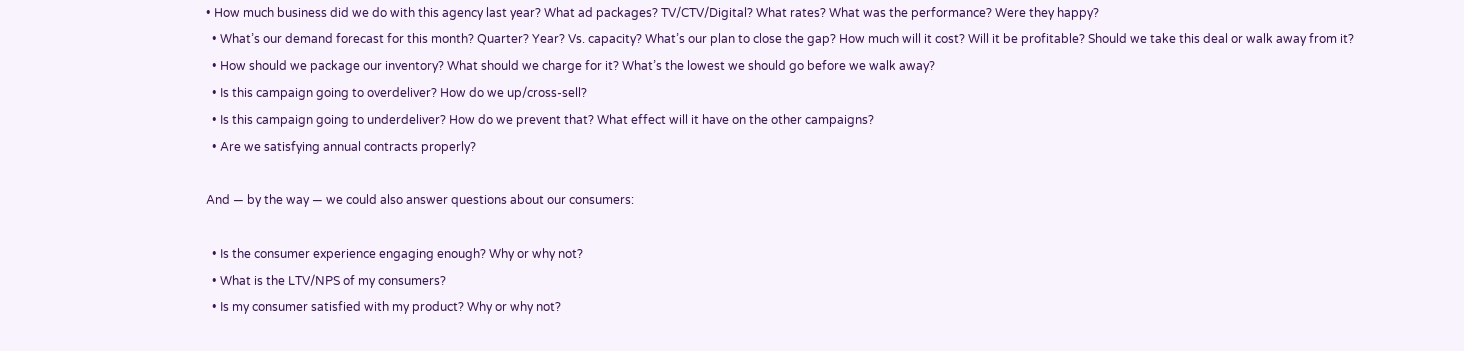• How much business did we do with this agency last year? What ad packages? TV/CTV/Digital? What rates? What was the performance? Were they happy?
  • What’s our demand forecast for this month? Quarter? Year? Vs. capacity? What’s our plan to close the gap? How much will it cost? Will it be profitable? Should we take this deal or walk away from it?
  • How should we package our inventory? What should we charge for it? What’s the lowest we should go before we walk away?
  • Is this campaign going to overdeliver? How do we up/cross-sell?
  • Is this campaign going to underdeliver? How do we prevent that? What effect will it have on the other campaigns?
  • Are we satisfying annual contracts properly?

And — by the way — we could also answer questions about our consumers:

  • Is the consumer experience engaging enough? Why or why not?
  • What is the LTV/NPS of my consumers?
  • Is my consumer satisfied with my product? Why or why not?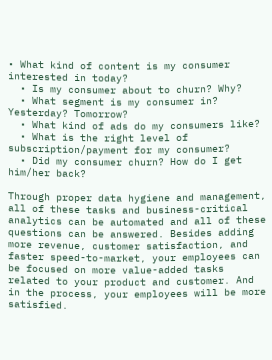• What kind of content is my consumer interested in today?
  • Is my consumer about to churn? Why?
  • What segment is my consumer in? Yesterday? Tomorrow?
  • What kind of ads do my consumers like?
  • What is the right level of subscription/payment for my consumer?
  • Did my consumer churn? How do I get him/her back?

Through proper data hygiene and management, all of these tasks and business-critical analytics can be automated and all of these questions can be answered. Besides adding more revenue, customer satisfaction, and faster speed-to-market, your employees can be focused on more value-added tasks related to your product and customer. And in the process, your employees will be more satisfied.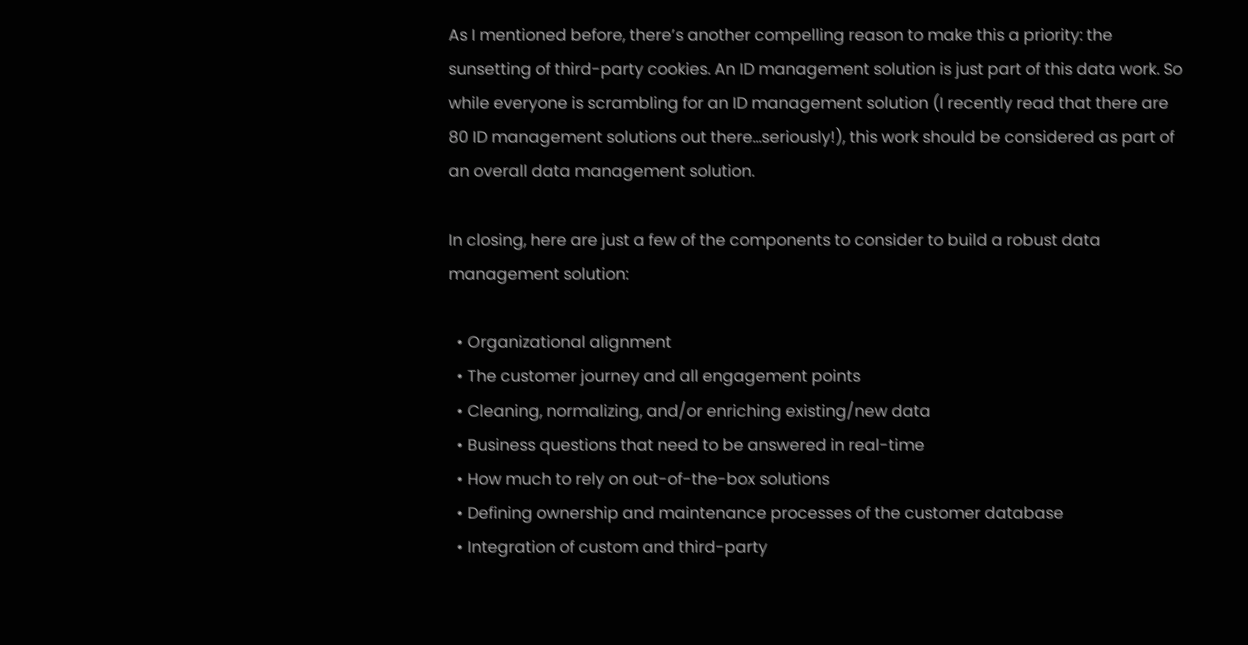As I mentioned before, there’s another compelling reason to make this a priority: the sunsetting of third-party cookies. An ID management solution is just part of this data work. So while everyone is scrambling for an ID management solution (I recently read that there are 80 ID management solutions out there…seriously!), this work should be considered as part of an overall data management solution.

In closing, here are just a few of the components to consider to build a robust data management solution:

  • Organizational alignment
  • The customer journey and all engagement points
  • Cleaning, normalizing, and/or enriching existing/new data
  • Business questions that need to be answered in real-time
  • How much to rely on out-of-the-box solutions
  • Defining ownership and maintenance processes of the customer database
  • Integration of custom and third-party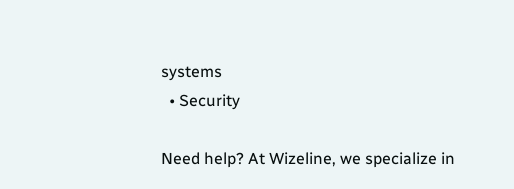systems
  • Security

Need help? At Wizeline, we specialize in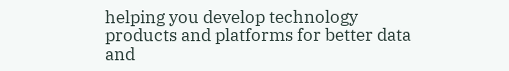helping you develop technology products and platforms for better data and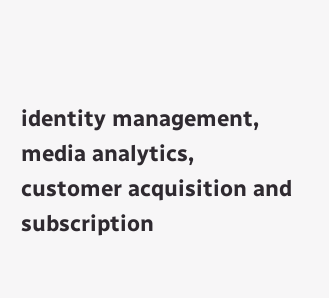identity management, media analytics, customer acquisition and subscription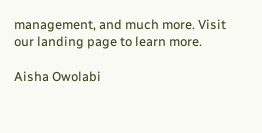management, and much more. Visit our landing page to learn more.

Aisha Owolabi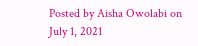Posted by Aisha Owolabi on July 1, 2021